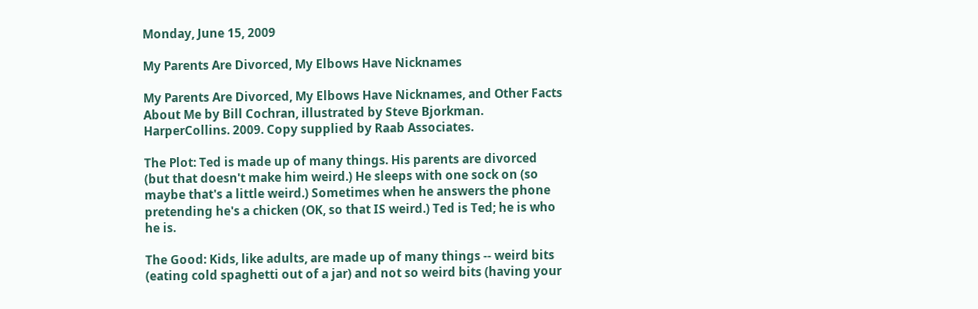Monday, June 15, 2009

My Parents Are Divorced, My Elbows Have Nicknames

My Parents Are Divorced, My Elbows Have Nicknames, and Other Facts About Me by Bill Cochran, illustrated by Steve Bjorkman. HarperCollins. 2009. Copy supplied by Raab Associates.

The Plot: Ted is made up of many things. His parents are divorced (but that doesn't make him weird.) He sleeps with one sock on (so maybe that's a little weird.) Sometimes when he answers the phone pretending he's a chicken (OK, so that IS weird.) Ted is Ted; he is who he is.

The Good: Kids, like adults, are made up of many things -- weird bits (eating cold spaghetti out of a jar) and not so weird bits (having your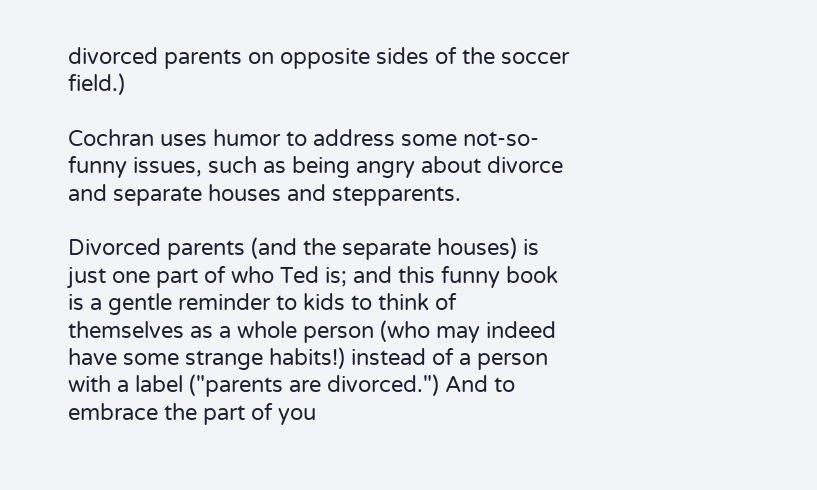divorced parents on opposite sides of the soccer field.)

Cochran uses humor to address some not-so-funny issues, such as being angry about divorce and separate houses and stepparents.

Divorced parents (and the separate houses) is just one part of who Ted is; and this funny book is a gentle reminder to kids to think of themselves as a whole person (who may indeed have some strange habits!) instead of a person with a label ("parents are divorced.") And to embrace the part of you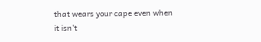that wears your cape even when it isn't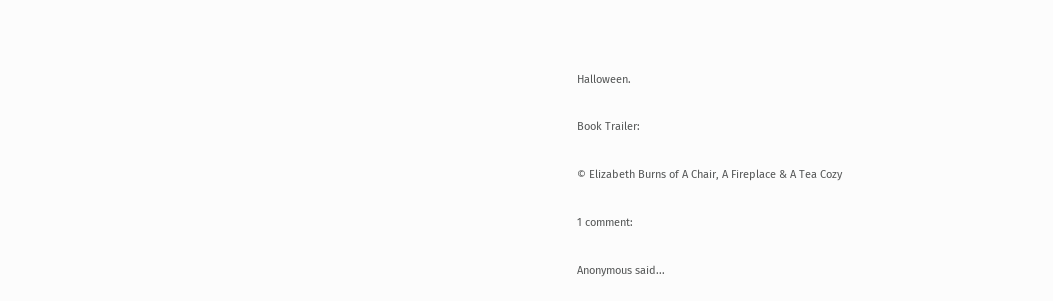Halloween.

Book Trailer:

© Elizabeth Burns of A Chair, A Fireplace & A Tea Cozy

1 comment:

Anonymous said...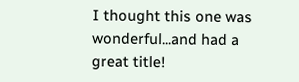I thought this one was wonderful...and had a great title!